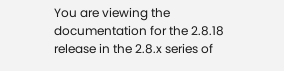You are viewing the documentation for the 2.8.18 release in the 2.8.x series of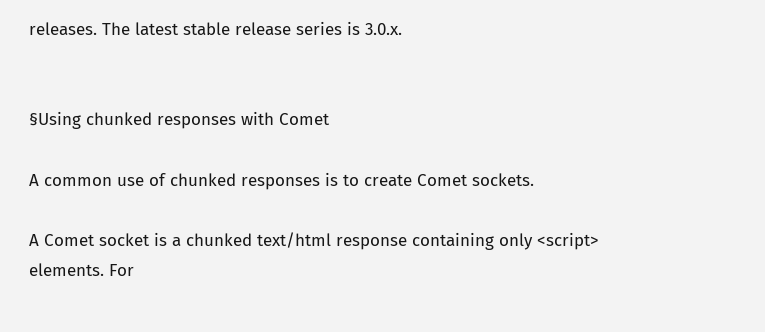releases. The latest stable release series is 3.0.x.


§Using chunked responses with Comet

A common use of chunked responses is to create Comet sockets.

A Comet socket is a chunked text/html response containing only <script> elements. For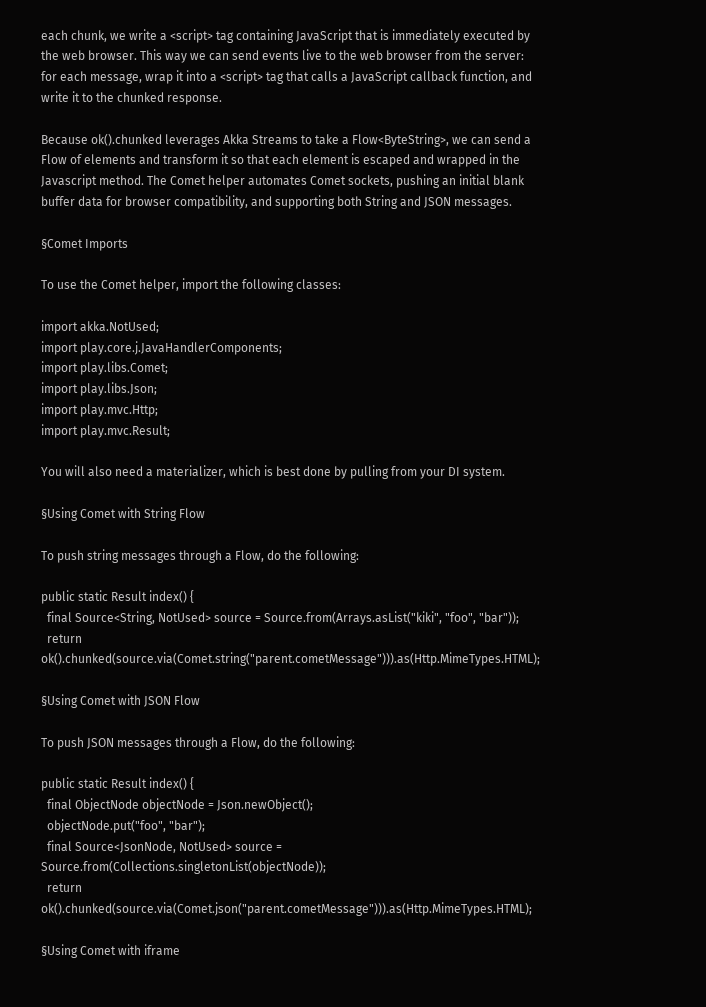each chunk, we write a <script> tag containing JavaScript that is immediately executed by the web browser. This way we can send events live to the web browser from the server: for each message, wrap it into a <script> tag that calls a JavaScript callback function, and write it to the chunked response.

Because ok().chunked leverages Akka Streams to take a Flow<ByteString>, we can send a Flow of elements and transform it so that each element is escaped and wrapped in the Javascript method. The Comet helper automates Comet sockets, pushing an initial blank buffer data for browser compatibility, and supporting both String and JSON messages.

§Comet Imports

To use the Comet helper, import the following classes:

import akka.NotUsed;
import play.core.j.JavaHandlerComponents;
import play.libs.Comet;
import play.libs.Json;
import play.mvc.Http;
import play.mvc.Result;

You will also need a materializer, which is best done by pulling from your DI system.

§Using Comet with String Flow

To push string messages through a Flow, do the following:

public static Result index() {
  final Source<String, NotUsed> source = Source.from(Arrays.asList("kiki", "foo", "bar"));
  return ok().chunked(source.via(Comet.string("parent.cometMessage"))).as(Http.MimeTypes.HTML);

§Using Comet with JSON Flow

To push JSON messages through a Flow, do the following:

public static Result index() {
  final ObjectNode objectNode = Json.newObject();
  objectNode.put("foo", "bar");
  final Source<JsonNode, NotUsed> source = Source.from(Collections.singletonList(objectNode));
  return ok().chunked(source.via(Comet.json("parent.cometMessage"))).as(Http.MimeTypes.HTML);

§Using Comet with iframe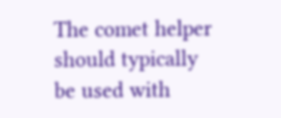The comet helper should typically be used with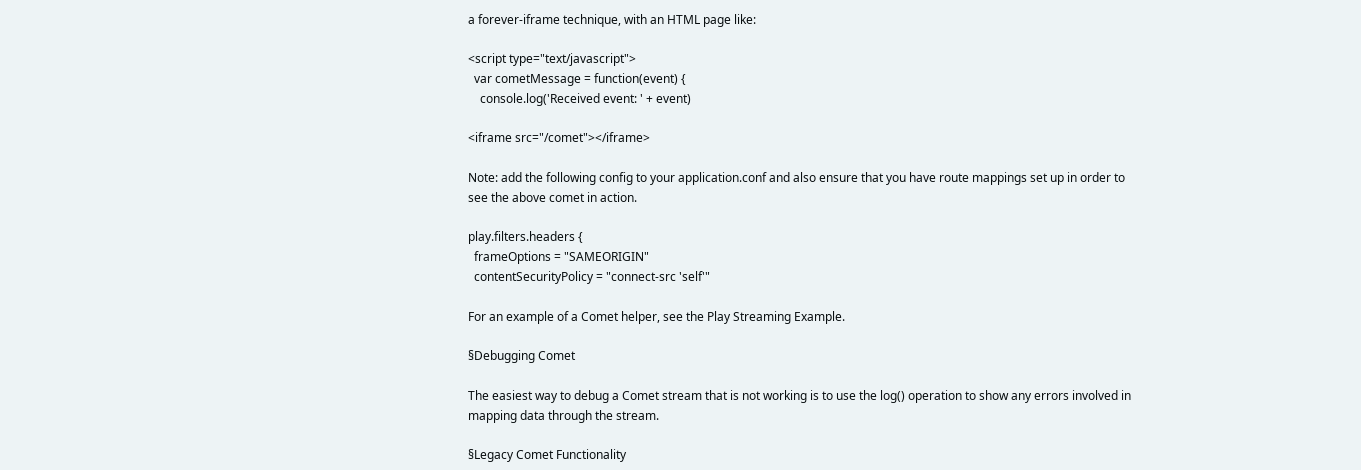a forever-iframe technique, with an HTML page like:

<script type="text/javascript">
  var cometMessage = function(event) {
    console.log('Received event: ' + event)

<iframe src="/comet"></iframe>

Note: add the following config to your application.conf and also ensure that you have route mappings set up in order to see the above comet in action.

play.filters.headers {
  frameOptions = "SAMEORIGIN"
  contentSecurityPolicy = "connect-src 'self'"

For an example of a Comet helper, see the Play Streaming Example.

§Debugging Comet

The easiest way to debug a Comet stream that is not working is to use the log() operation to show any errors involved in mapping data through the stream.

§Legacy Comet Functionality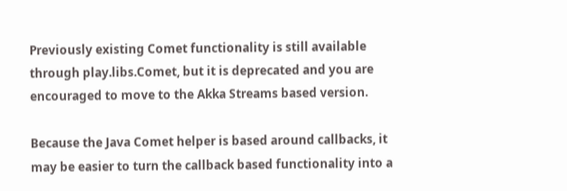Previously existing Comet functionality is still available through play.libs.Comet, but it is deprecated and you are encouraged to move to the Akka Streams based version.

Because the Java Comet helper is based around callbacks, it may be easier to turn the callback based functionality into a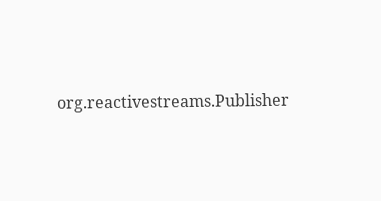org.reactivestreams.Publisher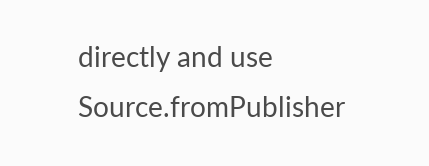directly and use Source.fromPublisher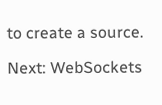to create a source.

Next: WebSockets